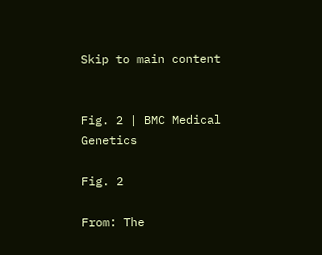Skip to main content


Fig. 2 | BMC Medical Genetics

Fig. 2

From: The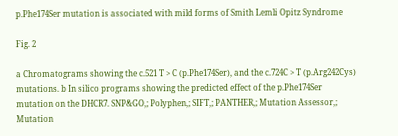p.Phe174Ser mutation is associated with mild forms of Smith Lemli Opitz Syndrome

Fig. 2

a Chromatograms showing the c.521 T > C (p.Phe174Ser), and the c.724C > T (p.Arg242Cys) mutations. b In silico programs showing the predicted effect of the p.Phe174Ser mutation on the DHCR7. SNP&GO,; Polyphen,; SIFT,; PANTHER,; Mutation Assessor,; Mutation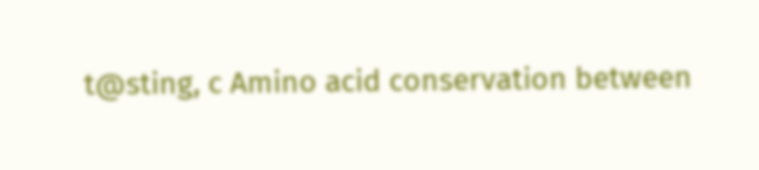t@sting, c Amino acid conservation between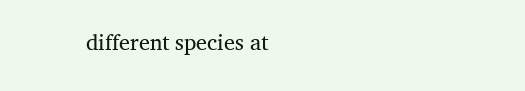different species at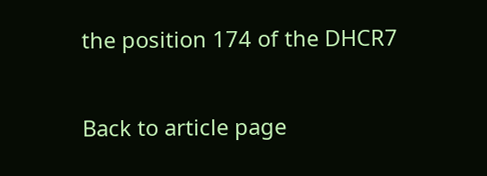the position 174 of the DHCR7

Back to article page